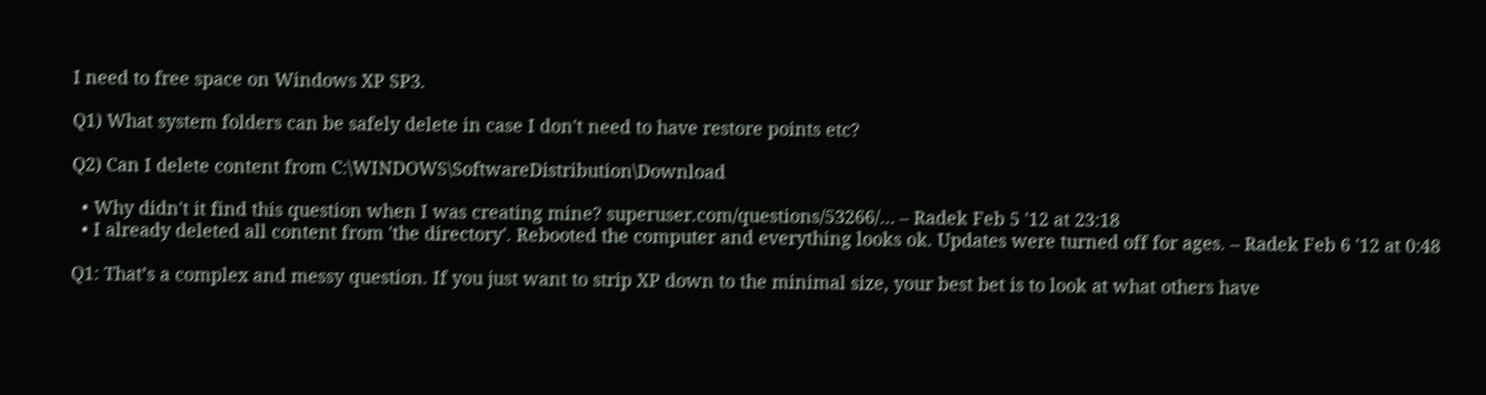I need to free space on Windows XP SP3.

Q1) What system folders can be safely delete in case I don't need to have restore points etc?

Q2) Can I delete content from C:\WINDOWS\SoftwareDistribution\Download

  • Why didn't it find this question when I was creating mine? superuser.com/questions/53266/… – Radek Feb 5 '12 at 23:18
  • I already deleted all content from 'the directory'. Rebooted the computer and everything looks ok. Updates were turned off for ages. – Radek Feb 6 '12 at 0:48

Q1: That’s a complex and messy question. If you just want to strip XP down to the minimal size, your best bet is to look at what others have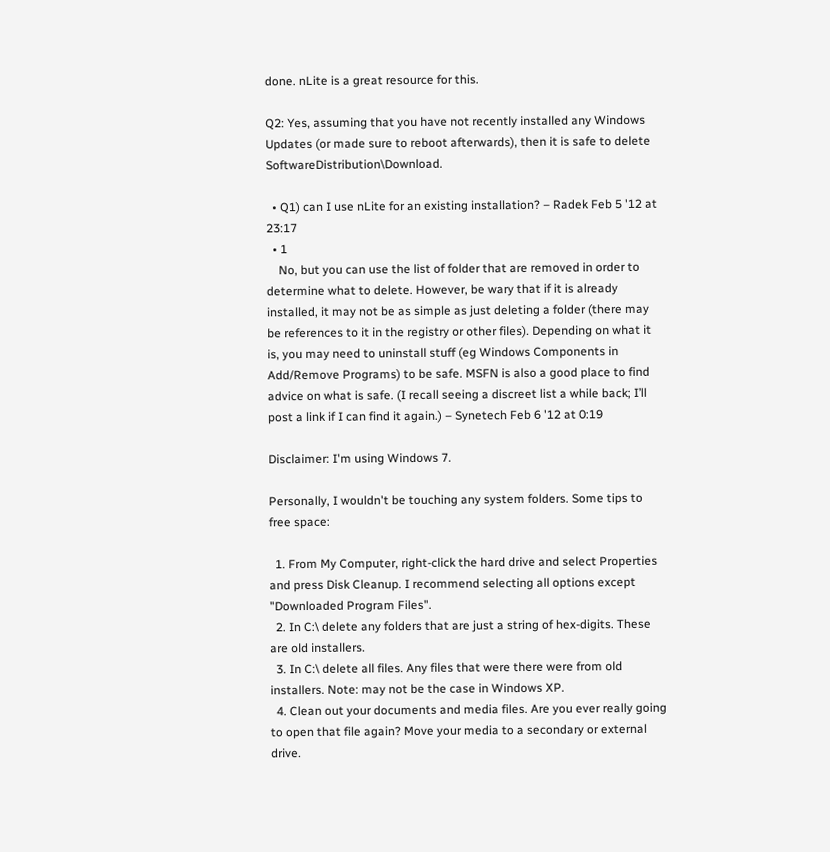done. nLite is a great resource for this.

Q2: Yes, assuming that you have not recently installed any Windows Updates (or made sure to reboot afterwards), then it is safe to delete SoftwareDistribution\Download.

  • Q1) can I use nLite for an existing installation? – Radek Feb 5 '12 at 23:17
  • 1
    No, but you can use the list of folder that are removed in order to determine what to delete. However, be wary that if it is already installed, it may not be as simple as just deleting a folder (there may be references to it in the registry or other files). Depending on what it is, you may need to uninstall stuff (eg Windows Components in Add/Remove Programs) to be safe. MSFN is also a good place to find advice on what is safe. (I recall seeing a discreet list a while back; I’ll post a link if I can find it again.) – Synetech Feb 6 '12 at 0:19

Disclaimer: I'm using Windows 7.

Personally, I wouldn't be touching any system folders. Some tips to free space:

  1. From My Computer, right-click the hard drive and select Properties and press Disk Cleanup. I recommend selecting all options except "Downloaded Program Files".
  2. In C:\ delete any folders that are just a string of hex-digits. These are old installers.
  3. In C:\ delete all files. Any files that were there were from old installers. Note: may not be the case in Windows XP.
  4. Clean out your documents and media files. Are you ever really going to open that file again? Move your media to a secondary or external drive.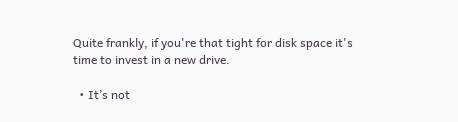Quite frankly, if you're that tight for disk space it's time to invest in a new drive.

  • It’s not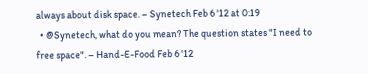always about disk space. – Synetech Feb 6 '12 at 0:19
  • @Synetech, what do you mean? The question states "I need to free space". – Hand-E-Food Feb 6 '12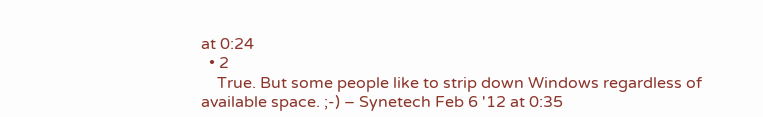at 0:24
  • 2
    True. But some people like to strip down Windows regardless of available space. ;-) – Synetech Feb 6 '12 at 0:35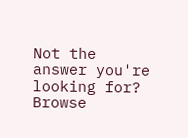Not the answer you're looking for? Browse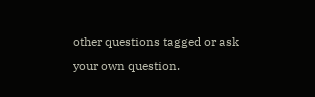other questions tagged or ask your own question.